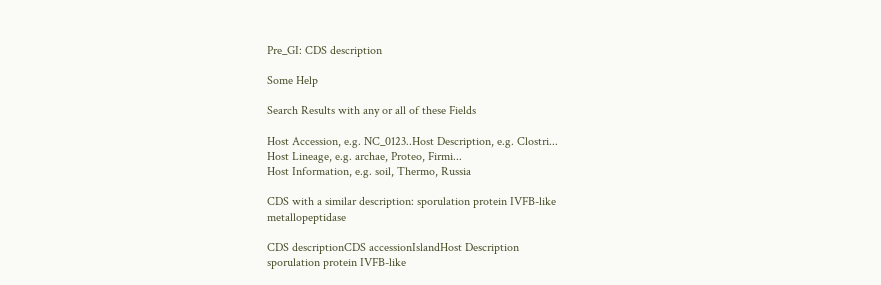Pre_GI: CDS description

Some Help

Search Results with any or all of these Fields

Host Accession, e.g. NC_0123..Host Description, e.g. Clostri...
Host Lineage, e.g. archae, Proteo, Firmi...
Host Information, e.g. soil, Thermo, Russia

CDS with a similar description: sporulation protein IVFB-like metallopeptidase

CDS descriptionCDS accessionIslandHost Description
sporulation protein IVFB-like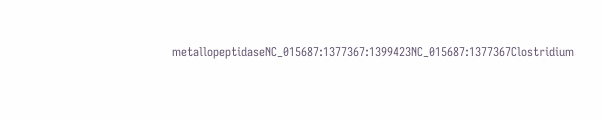metallopeptidaseNC_015687:1377367:1399423NC_015687:1377367Clostridium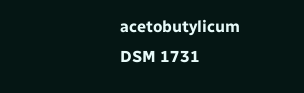acetobutylicum DSM 1731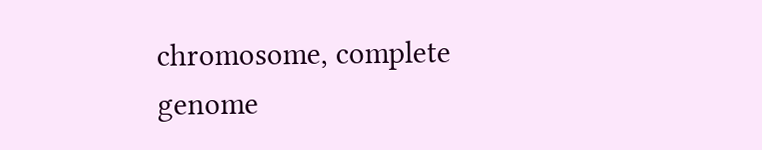chromosome, complete genome